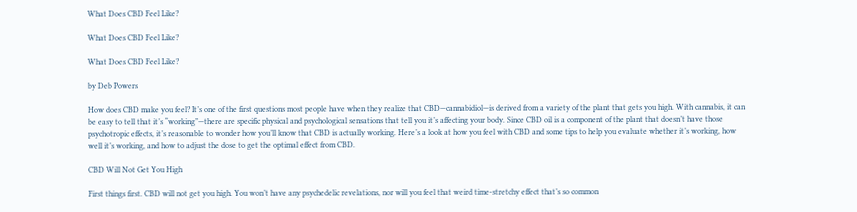What Does CBD Feel Like?

What Does CBD Feel Like?

What Does CBD Feel Like?

by Deb Powers

How does CBD make you feel? It’s one of the first questions most people have when they realize that CBD—cannabidiol—is derived from a variety of the plant that gets you high. With cannabis, it can be easy to tell that it’s “working”—there are specific physical and psychological sensations that tell you it’s affecting your body. Since CBD oil is a component of the plant that doesn’t have those psychotropic effects, it’s reasonable to wonder how you’ll know that CBD is actually working. Here’s a look at how you feel with CBD and some tips to help you evaluate whether it’s working, how well it’s working, and how to adjust the dose to get the optimal effect from CBD.

CBD Will Not Get You High

First things first. CBD will not get you high. You won’t have any psychedelic revelations, nor will you feel that weird time-stretchy effect that’s so common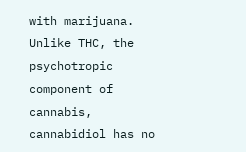with marijuana. Unlike THC, the psychotropic component of cannabis, cannabidiol has no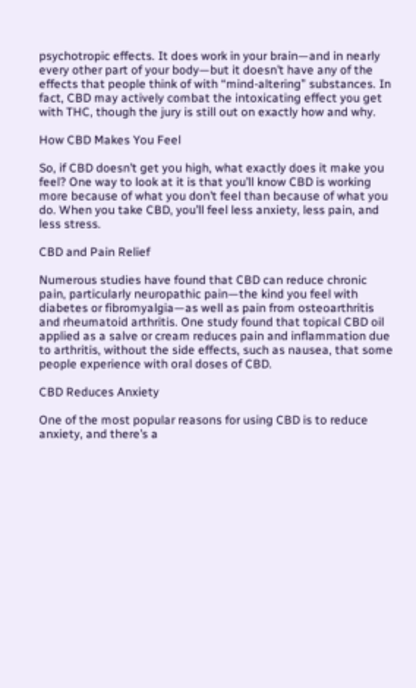psychotropic effects. It does work in your brain—and in nearly every other part of your body—but it doesn’t have any of the effects that people think of with “mind-altering” substances. In fact, CBD may actively combat the intoxicating effect you get with THC, though the jury is still out on exactly how and why.

How CBD Makes You Feel

So, if CBD doesn’t get you high, what exactly does it make you feel? One way to look at it is that you’ll know CBD is working more because of what you don’t feel than because of what you do. When you take CBD, you’ll feel less anxiety, less pain, and less stress.

CBD and Pain Relief

Numerous studies have found that CBD can reduce chronic pain, particularly neuropathic pain—the kind you feel with diabetes or fibromyalgia—as well as pain from osteoarthritis and rheumatoid arthritis. One study found that topical CBD oil applied as a salve or cream reduces pain and inflammation due to arthritis, without the side effects, such as nausea, that some people experience with oral doses of CBD.

CBD Reduces Anxiety

One of the most popular reasons for using CBD is to reduce anxiety, and there’s a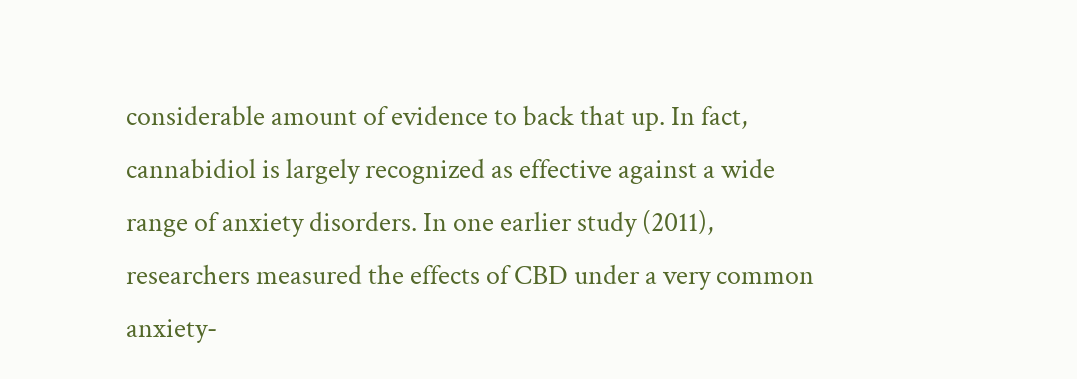considerable amount of evidence to back that up. In fact, cannabidiol is largely recognized as effective against a wide range of anxiety disorders. In one earlier study (2011), researchers measured the effects of CBD under a very common anxiety-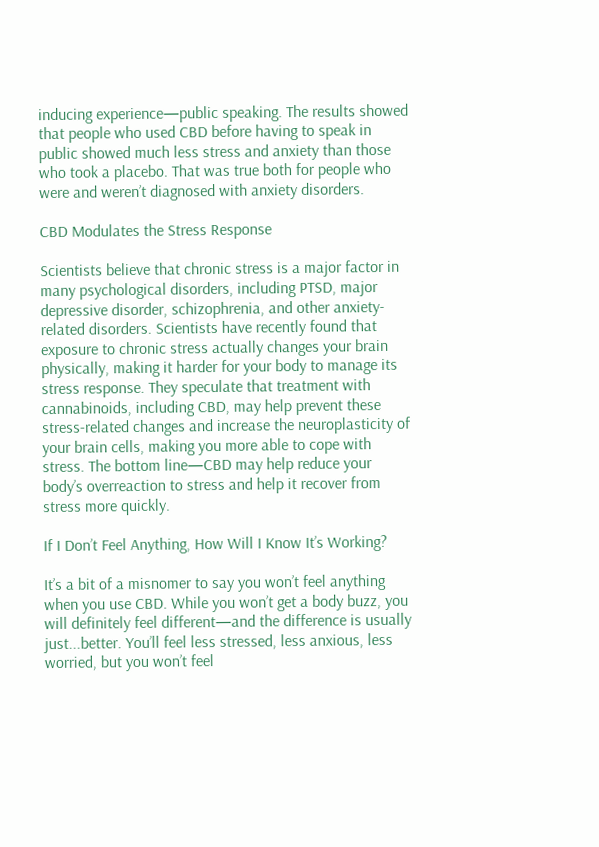inducing experience—public speaking. The results showed that people who used CBD before having to speak in public showed much less stress and anxiety than those who took a placebo. That was true both for people who were and weren’t diagnosed with anxiety disorders.

CBD Modulates the Stress Response

Scientists believe that chronic stress is a major factor in many psychological disorders, including PTSD, major depressive disorder, schizophrenia, and other anxiety-related disorders. Scientists have recently found that exposure to chronic stress actually changes your brain physically, making it harder for your body to manage its stress response. They speculate that treatment with cannabinoids, including CBD, may help prevent these stress-related changes and increase the neuroplasticity of your brain cells, making you more able to cope with stress. The bottom line—CBD may help reduce your body’s overreaction to stress and help it recover from stress more quickly.

If I Don’t Feel Anything, How Will I Know It’s Working?

It’s a bit of a misnomer to say you won’t feel anything when you use CBD. While you won’t get a body buzz, you will definitely feel different—and the difference is usually just...better. You’ll feel less stressed, less anxious, less worried, but you won’t feel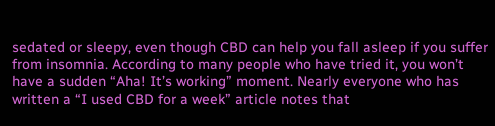sedated or sleepy, even though CBD can help you fall asleep if you suffer from insomnia. According to many people who have tried it, you won’t have a sudden “Aha! It’s working” moment. Nearly everyone who has written a “I used CBD for a week” article notes that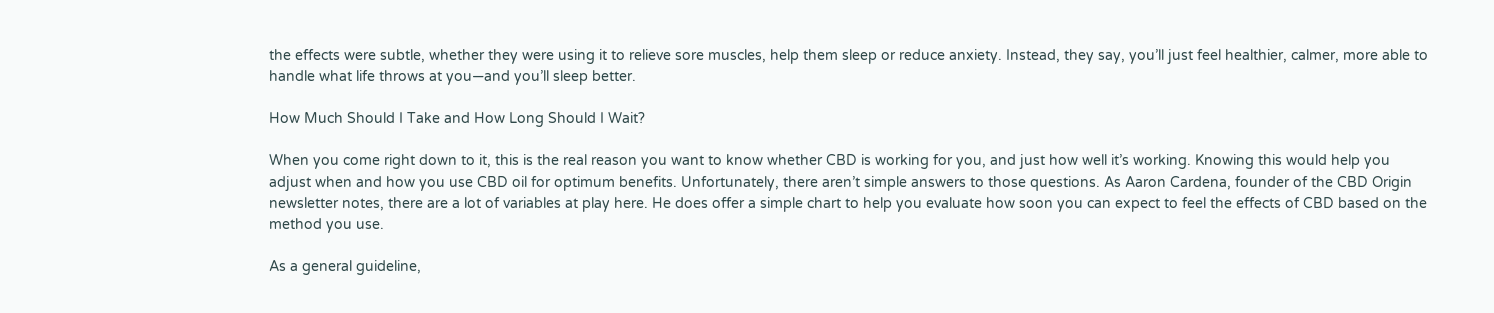the effects were subtle, whether they were using it to relieve sore muscles, help them sleep or reduce anxiety. Instead, they say, you’ll just feel healthier, calmer, more able to handle what life throws at you—and you’ll sleep better.

How Much Should I Take and How Long Should I Wait?

When you come right down to it, this is the real reason you want to know whether CBD is working for you, and just how well it’s working. Knowing this would help you adjust when and how you use CBD oil for optimum benefits. Unfortunately, there aren’t simple answers to those questions. As Aaron Cardena, founder of the CBD Origin newsletter notes, there are a lot of variables at play here. He does offer a simple chart to help you evaluate how soon you can expect to feel the effects of CBD based on the method you use.

As a general guideline,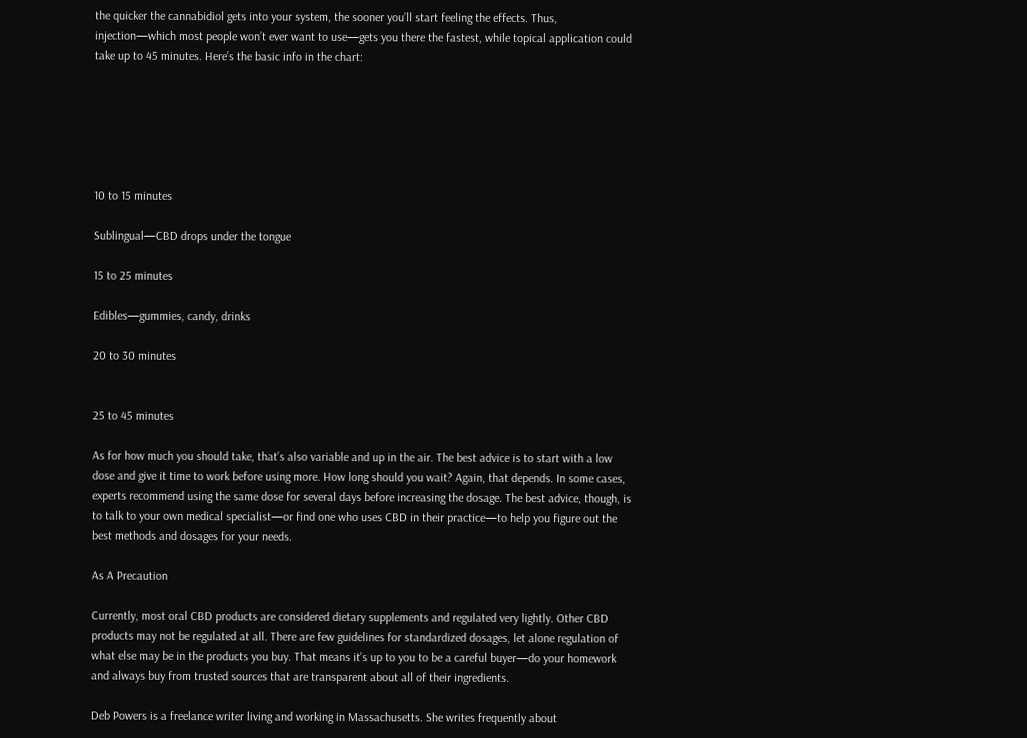the quicker the cannabidiol gets into your system, the sooner you’ll start feeling the effects. Thus, injection—which most people won’t ever want to use—gets you there the fastest, while topical application could take up to 45 minutes. Here’s the basic info in the chart:






10 to 15 minutes

Sublingual—CBD drops under the tongue

15 to 25 minutes

Edibles—gummies, candy, drinks

20 to 30 minutes


25 to 45 minutes

As for how much you should take, that’s also variable and up in the air. The best advice is to start with a low dose and give it time to work before using more. How long should you wait? Again, that depends. In some cases, experts recommend using the same dose for several days before increasing the dosage. The best advice, though, is to talk to your own medical specialist—or find one who uses CBD in their practice—to help you figure out the best methods and dosages for your needs.

As A Precaution

Currently, most oral CBD products are considered dietary supplements and regulated very lightly. Other CBD products may not be regulated at all. There are few guidelines for standardized dosages, let alone regulation of what else may be in the products you buy. That means it’s up to you to be a careful buyer—do your homework and always buy from trusted sources that are transparent about all of their ingredients.

Deb Powers is a freelance writer living and working in Massachusetts. She writes frequently about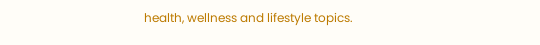health, wellness and lifestyle topics.